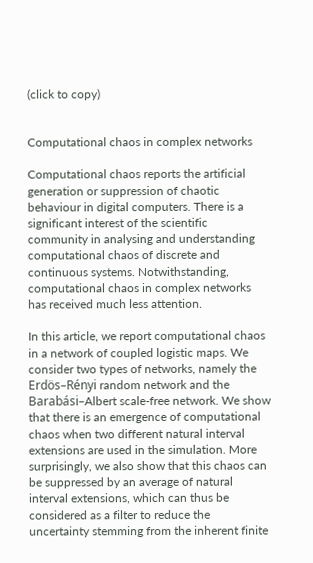(click to copy)


Computational chaos in complex networks

Computational chaos reports the artificial generation or suppression of chaotic behaviour in digital computers. There is a significant interest of the scientific community in analysing and understanding computational chaos of discrete and continuous systems. Notwithstanding, computational chaos in complex networks has received much less attention.

In this article, we report computational chaos in a network of coupled logistic maps. We consider two types of networks, namely the Erdös–Rényi random network and the Barabási–Albert scale-free network. We show that there is an emergence of computational chaos when two different natural interval extensions are used in the simulation. More surprisingly, we also show that this chaos can be suppressed by an average of natural interval extensions, which can thus be considered as a filter to reduce the uncertainty stemming from the inherent finite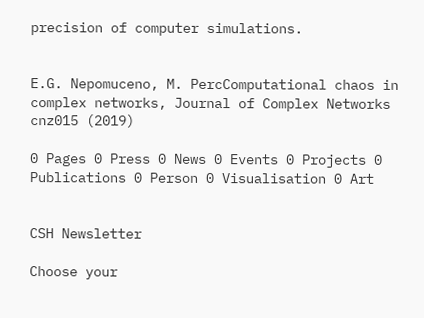precision of computer simulations.


E.G. Nepomuceno, M. PercComputational chaos in complex networks, Journal of Complex Networks cnz015 (2019)

0 Pages 0 Press 0 News 0 Events 0 Projects 0 Publications 0 Person 0 Visualisation 0 Art


CSH Newsletter

Choose your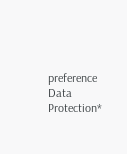preference
Data Protection*